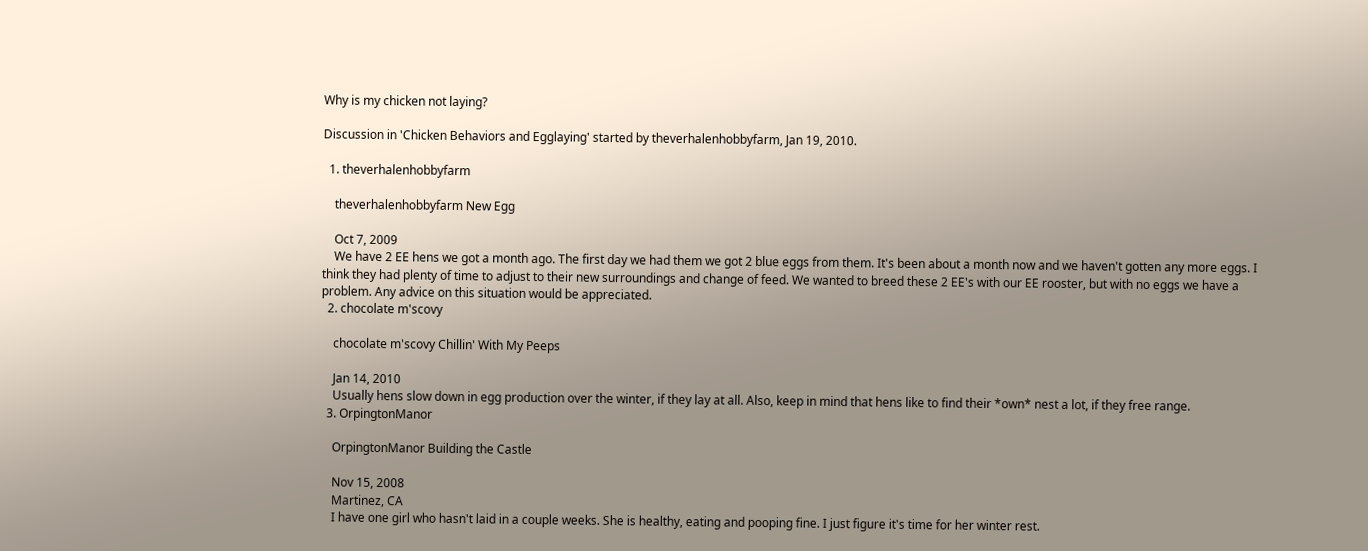Why is my chicken not laying?

Discussion in 'Chicken Behaviors and Egglaying' started by theverhalenhobbyfarm, Jan 19, 2010.

  1. theverhalenhobbyfarm

    theverhalenhobbyfarm New Egg

    Oct 7, 2009
    We have 2 EE hens we got a month ago. The first day we had them we got 2 blue eggs from them. It's been about a month now and we haven't gotten any more eggs. I think they had plenty of time to adjust to their new surroundings and change of feed. We wanted to breed these 2 EE's with our EE rooster, but with no eggs we have a problem. Any advice on this situation would be appreciated.
  2. chocolate m'scovy

    chocolate m'scovy Chillin' With My Peeps

    Jan 14, 2010
    Usually hens slow down in egg production over the winter, if they lay at all. Also, keep in mind that hens like to find their *own* nest a lot, if they free range.
  3. OrpingtonManor

    OrpingtonManor Building the Castle

    Nov 15, 2008
    Martinez, CA
    I have one girl who hasn't laid in a couple weeks. She is healthy, eating and pooping fine. I just figure it's time for her winter rest.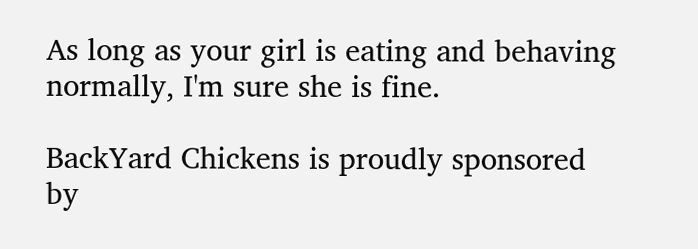As long as your girl is eating and behaving normally, I'm sure she is fine.

BackYard Chickens is proudly sponsored by